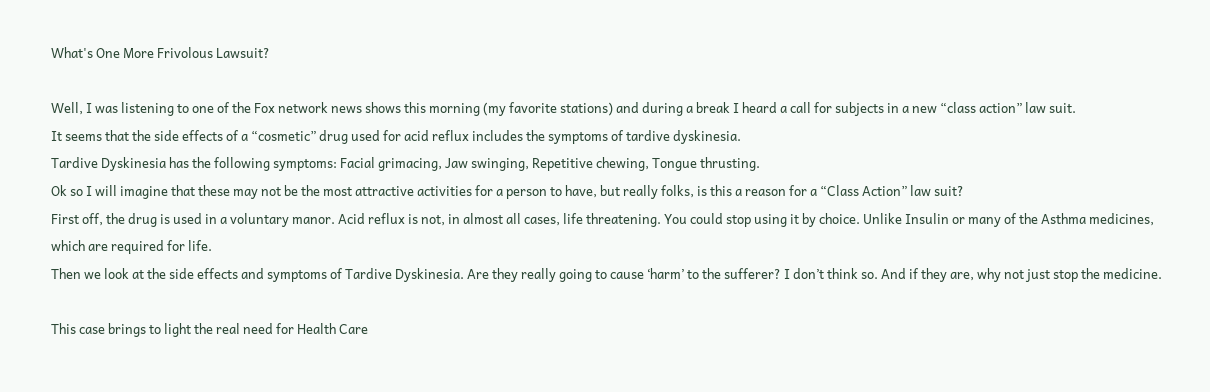What's One More Frivolous Lawsuit?

Well, I was listening to one of the Fox network news shows this morning (my favorite stations) and during a break I heard a call for subjects in a new “class action” law suit.
It seems that the side effects of a “cosmetic” drug used for acid reflux includes the symptoms of tardive dyskinesia.
Tardive Dyskinesia has the following symptoms: Facial grimacing, Jaw swinging, Repetitive chewing, Tongue thrusting.
Ok so I will imagine that these may not be the most attractive activities for a person to have, but really folks, is this a reason for a “Class Action” law suit?
First off, the drug is used in a voluntary manor. Acid reflux is not, in almost all cases, life threatening. You could stop using it by choice. Unlike Insulin or many of the Asthma medicines, which are required for life.
Then we look at the side effects and symptoms of Tardive Dyskinesia. Are they really going to cause ‘harm’ to the sufferer? I don’t think so. And if they are, why not just stop the medicine.

This case brings to light the real need for Health Care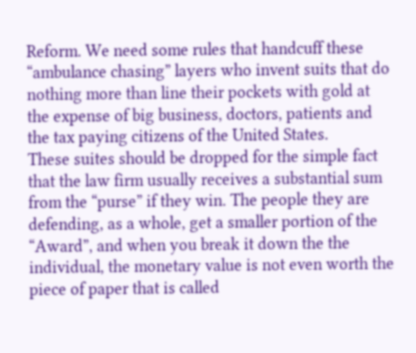Reform. We need some rules that handcuff these “ambulance chasing” layers who invent suits that do nothing more than line their pockets with gold at the expense of big business, doctors, patients and the tax paying citizens of the United States.
These suites should be dropped for the simple fact that the law firm usually receives a substantial sum from the “purse” if they win. The people they are defending, as a whole, get a smaller portion of the “Award”, and when you break it down the the individual, the monetary value is not even worth the piece of paper that is called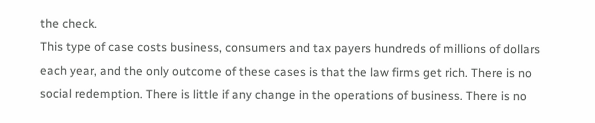the check.
This type of case costs business, consumers and tax payers hundreds of millions of dollars each year, and the only outcome of these cases is that the law firms get rich. There is no social redemption. There is little if any change in the operations of business. There is no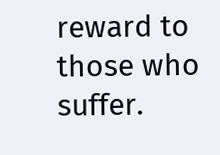reward to those who suffer.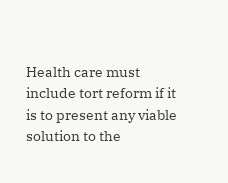Health care must include tort reform if it is to present any viable solution to the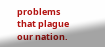problems that plague our nation.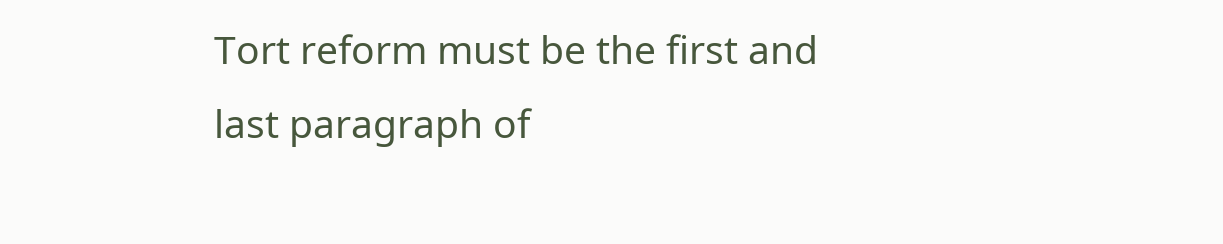Tort reform must be the first and last paragraph of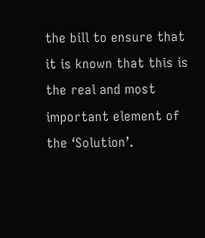the bill to ensure that it is known that this is the real and most important element of the ‘Solution’.